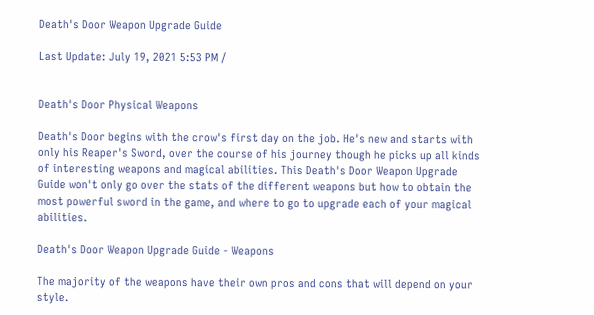Death's Door Weapon Upgrade Guide

Last Update: July 19, 2021 5:53 PM /


Death's Door Physical Weapons

Death's Door begins with the crow's first day on the job. He's new and starts with only his Reaper's Sword, over the course of his journey though he picks up all kinds of interesting weapons and magical abilities. This Death's Door Weapon Upgrade Guide won't only go over the stats of the different weapons but how to obtain the most powerful sword in the game, and where to go to upgrade each of your magical abilities.

Death's Door Weapon Upgrade Guide - Weapons

The majority of the weapons have their own pros and cons that will depend on your style.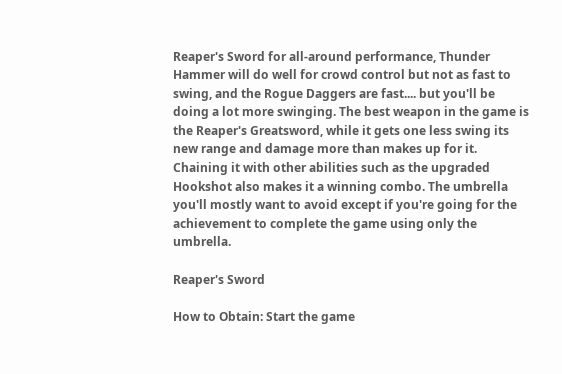Reaper's Sword for all-around performance, Thunder Hammer will do well for crowd control but not as fast to swing, and the Rogue Daggers are fast.... but you'll be doing a lot more swinging. The best weapon in the game is the Reaper's Greatsword, while it gets one less swing its new range and damage more than makes up for it. Chaining it with other abilities such as the upgraded Hookshot also makes it a winning combo. The umbrella you'll mostly want to avoid except if you're going for the achievement to complete the game using only the umbrella.

Reaper's Sword

How to Obtain: Start the game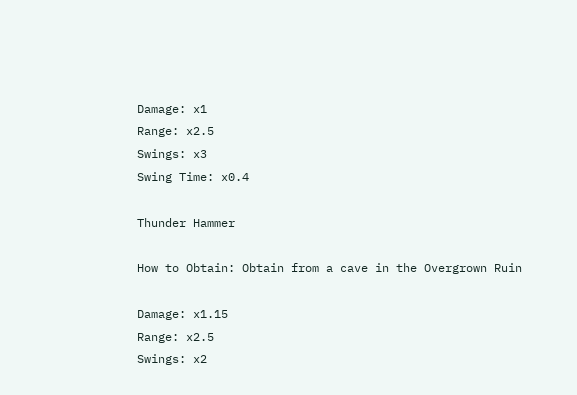Damage: x1
Range: x2.5
Swings: x3
Swing Time: x0.4

Thunder Hammer

How to Obtain: Obtain from a cave in the Overgrown Ruin

Damage: x1.15
Range: x2.5
Swings: x2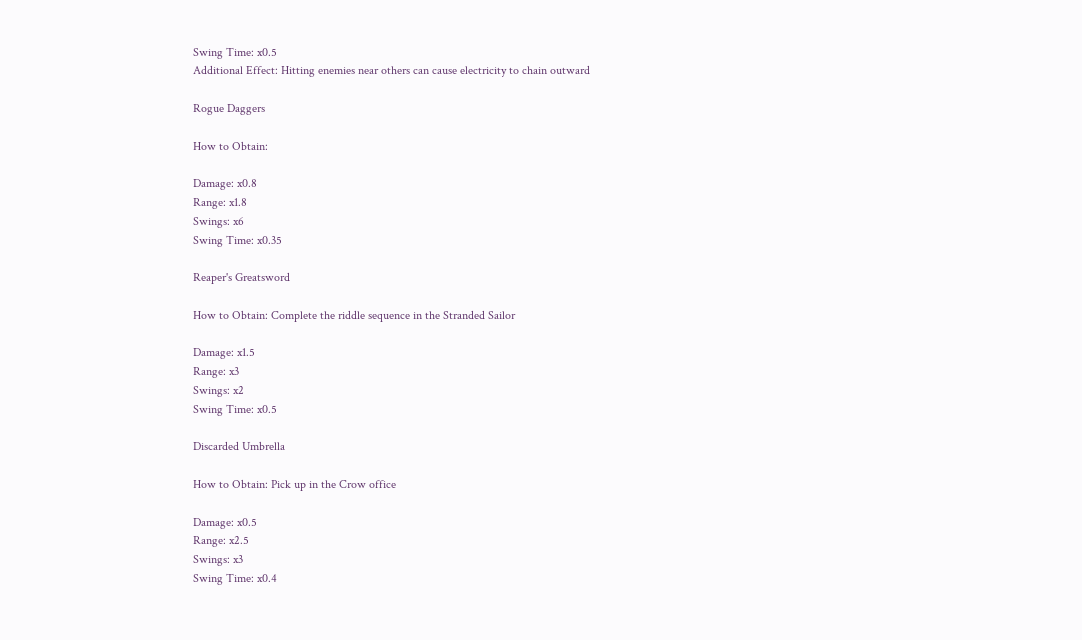Swing Time: x0.5
Additional Effect: Hitting enemies near others can cause electricity to chain outward

Rogue Daggers

How to Obtain:

Damage: x0.8
Range: x1.8
Swings: x6
Swing Time: x0.35

Reaper's Greatsword

How to Obtain: Complete the riddle sequence in the Stranded Sailor

Damage: x1.5
Range: x3
Swings: x2
Swing Time: x0.5

Discarded Umbrella

How to Obtain: Pick up in the Crow office

Damage: x0.5
Range: x2.5
Swings: x3
Swing Time: x0.4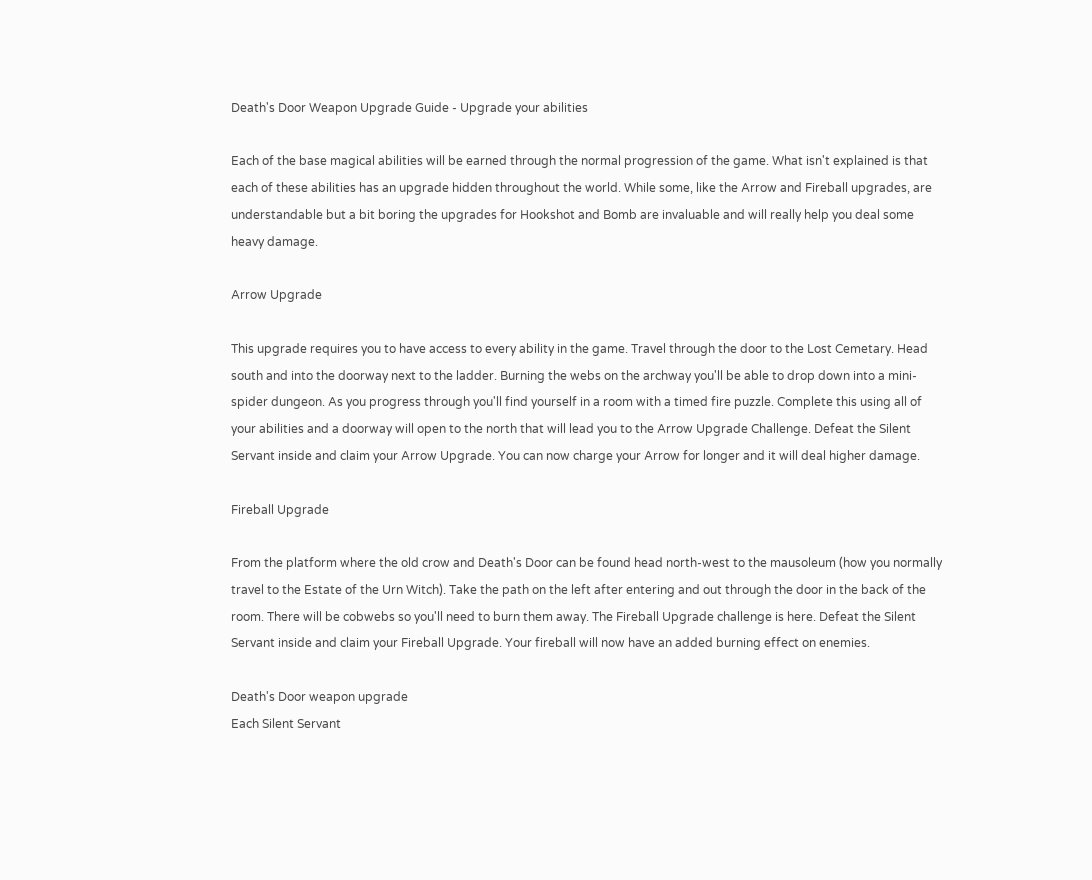Death's Door Weapon Upgrade Guide - Upgrade your abilities

Each of the base magical abilities will be earned through the normal progression of the game. What isn't explained is that each of these abilities has an upgrade hidden throughout the world. While some, like the Arrow and Fireball upgrades, are understandable but a bit boring the upgrades for Hookshot and Bomb are invaluable and will really help you deal some heavy damage.

Arrow Upgrade

This upgrade requires you to have access to every ability in the game. Travel through the door to the Lost Cemetary. Head south and into the doorway next to the ladder. Burning the webs on the archway you'll be able to drop down into a mini-spider dungeon. As you progress through you'll find yourself in a room with a timed fire puzzle. Complete this using all of your abilities and a doorway will open to the north that will lead you to the Arrow Upgrade Challenge. Defeat the Silent Servant inside and claim your Arrow Upgrade. You can now charge your Arrow for longer and it will deal higher damage.

Fireball Upgrade

From the platform where the old crow and Death's Door can be found head north-west to the mausoleum (how you normally travel to the Estate of the Urn Witch). Take the path on the left after entering and out through the door in the back of the room. There will be cobwebs so you'll need to burn them away. The Fireball Upgrade challenge is here. Defeat the Silent Servant inside and claim your Fireball Upgrade. Your fireball will now have an added burning effect on enemies.

Death's Door weapon upgrade
Each Silent Servant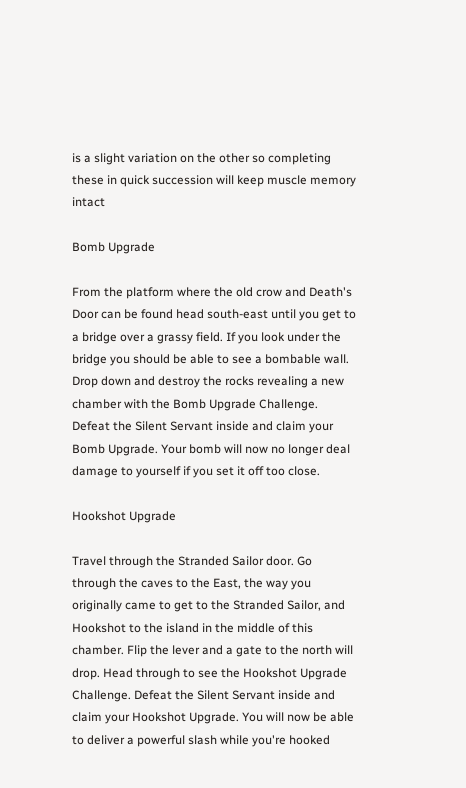is a slight variation on the other so completing these in quick succession will keep muscle memory intact

Bomb Upgrade

From the platform where the old crow and Death's Door can be found head south-east until you get to a bridge over a grassy field. If you look under the bridge you should be able to see a bombable wall. Drop down and destroy the rocks revealing a new chamber with the Bomb Upgrade Challenge. Defeat the Silent Servant inside and claim your Bomb Upgrade. Your bomb will now no longer deal damage to yourself if you set it off too close.

Hookshot Upgrade

Travel through the Stranded Sailor door. Go through the caves to the East, the way you originally came to get to the Stranded Sailor, and Hookshot to the island in the middle of this chamber. Flip the lever and a gate to the north will drop. Head through to see the Hookshot Upgrade Challenge. Defeat the Silent Servant inside and claim your Hookshot Upgrade. You will now be able to deliver a powerful slash while you're hooked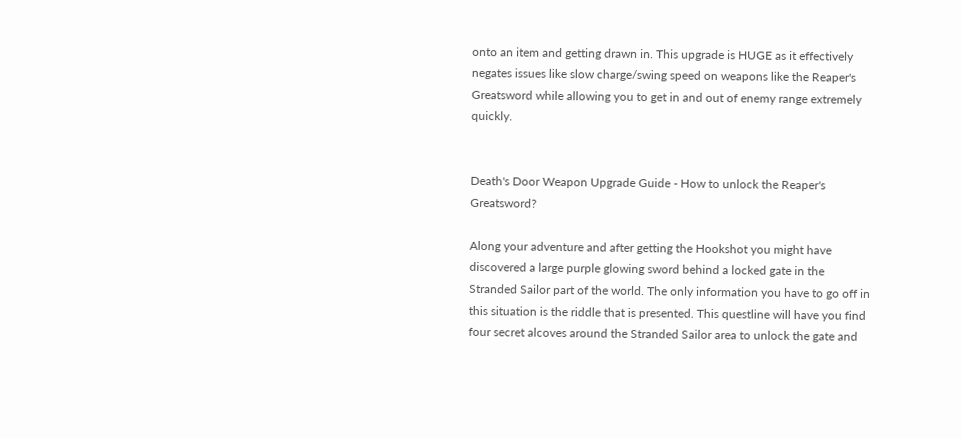onto an item and getting drawn in. This upgrade is HUGE as it effectively negates issues like slow charge/swing speed on weapons like the Reaper's Greatsword while allowing you to get in and out of enemy range extremely quickly.


Death's Door Weapon Upgrade Guide - How to unlock the Reaper's Greatsword?

Along your adventure and after getting the Hookshot you might have discovered a large purple glowing sword behind a locked gate in the Stranded Sailor part of the world. The only information you have to go off in this situation is the riddle that is presented. This questline will have you find four secret alcoves around the Stranded Sailor area to unlock the gate and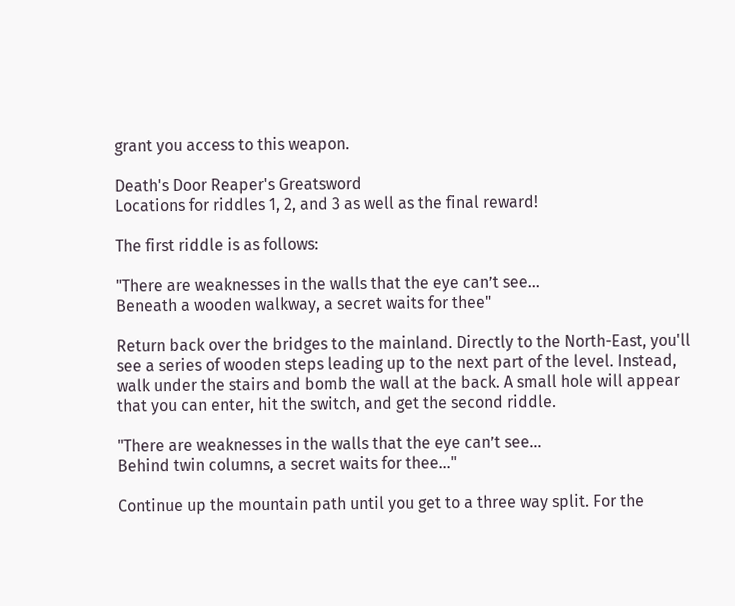grant you access to this weapon.

Death's Door Reaper's Greatsword
Locations for riddles 1, 2, and 3 as well as the final reward!

The first riddle is as follows:

"There are weaknesses in the walls that the eye can’t see...
Beneath a wooden walkway, a secret waits for thee"

Return back over the bridges to the mainland. Directly to the North-East, you'll see a series of wooden steps leading up to the next part of the level. Instead, walk under the stairs and bomb the wall at the back. A small hole will appear that you can enter, hit the switch, and get the second riddle.

"There are weaknesses in the walls that the eye can’t see...
Behind twin columns, a secret waits for thee…"

Continue up the mountain path until you get to a three way split. For the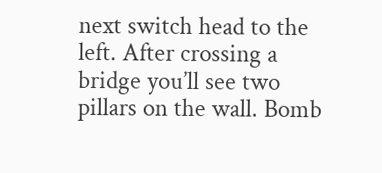next switch head to the left. After crossing a bridge you’ll see two pillars on the wall. Bomb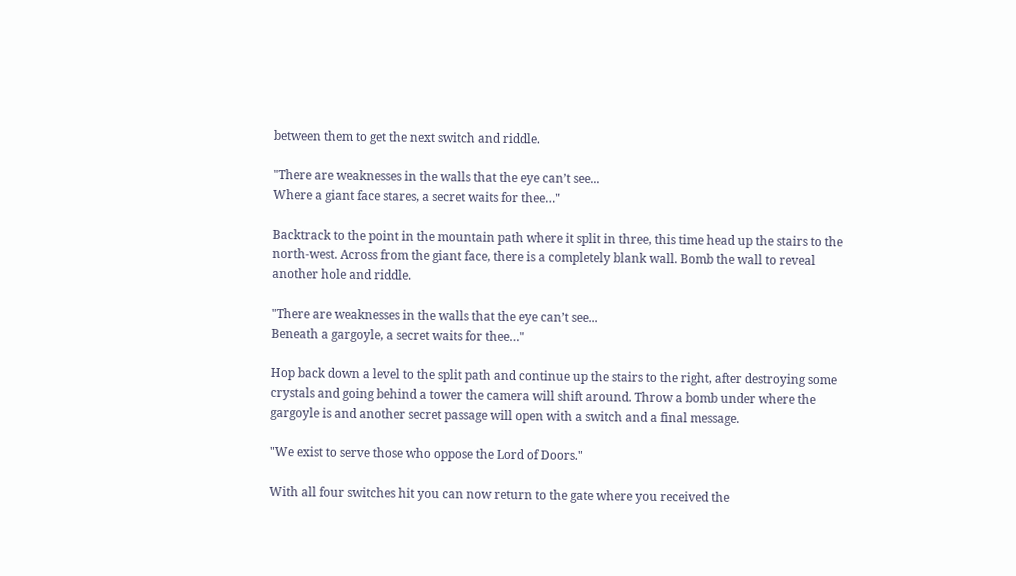between them to get the next switch and riddle.

"There are weaknesses in the walls that the eye can’t see...
Where a giant face stares, a secret waits for thee…"

Backtrack to the point in the mountain path where it split in three, this time head up the stairs to the north-west. Across from the giant face, there is a completely blank wall. Bomb the wall to reveal another hole and riddle.

"There are weaknesses in the walls that the eye can’t see...
Beneath a gargoyle, a secret waits for thee…"

Hop back down a level to the split path and continue up the stairs to the right, after destroying some crystals and going behind a tower the camera will shift around. Throw a bomb under where the gargoyle is and another secret passage will open with a switch and a final message.

"We exist to serve those who oppose the Lord of Doors."

With all four switches hit you can now return to the gate where you received the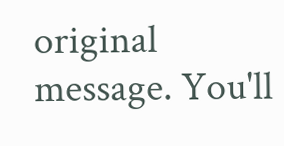original message. You'll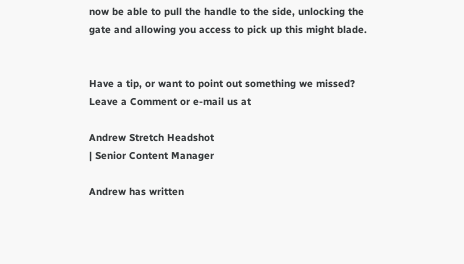now be able to pull the handle to the side, unlocking the gate and allowing you access to pick up this might blade.


Have a tip, or want to point out something we missed? Leave a Comment or e-mail us at

Andrew Stretch Headshot
| Senior Content Manager

Andrew has written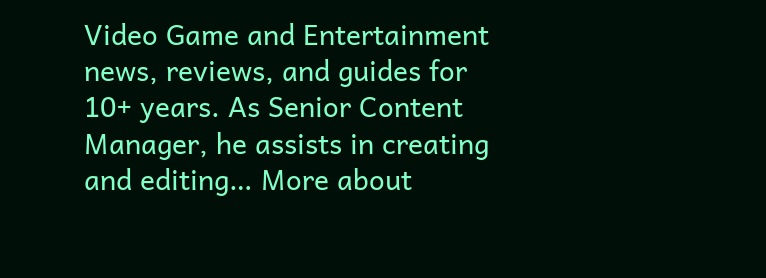Video Game and Entertainment news, reviews, and guides for 10+ years. As Senior Content Manager, he assists in creating and editing… More about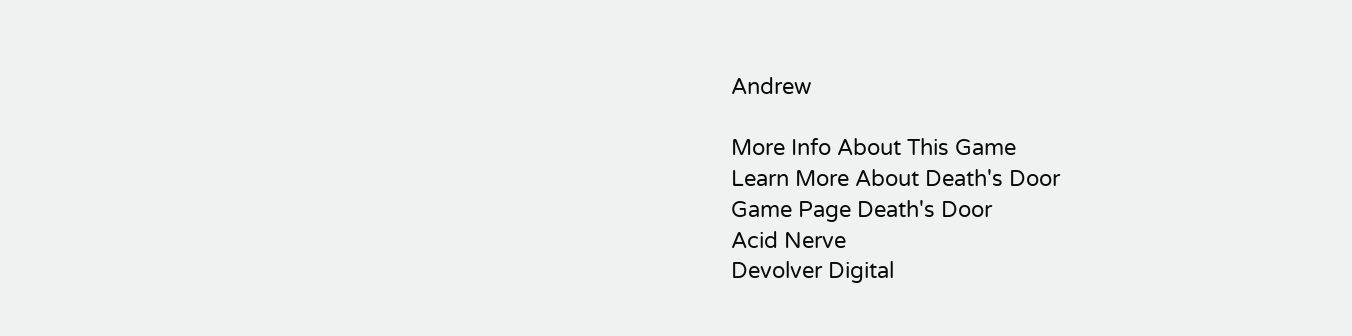Andrew

More Info About This Game
Learn More About Death's Door
Game Page Death's Door
Acid Nerve
Devolver Digital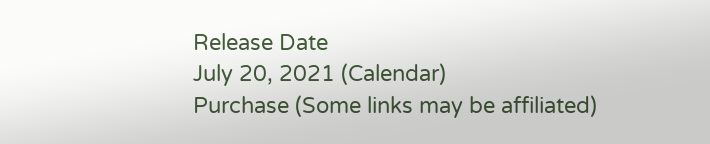Release Date
July 20, 2021 (Calendar)
Purchase (Some links may be affiliated)